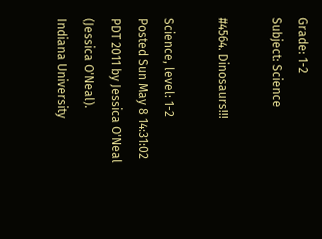Grade: 1-2
Subject: Science

#4564. Dinosaurs!!!

Science, level: 1-2
Posted Sun May 8 14:31:02 PDT 2011 by Jessica O'Neal (Jessica O'Neal).
Indiana University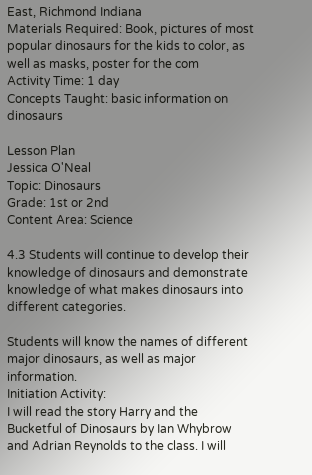East, Richmond Indiana
Materials Required: Book, pictures of most popular dinosaurs for the kids to color, as well as masks, poster for the com
Activity Time: 1 day
Concepts Taught: basic information on dinosaurs

Lesson Plan
Jessica O'Neal
Topic: Dinosaurs
Grade: 1st or 2nd
Content Area: Science

4.3 Students will continue to develop their knowledge of dinosaurs and demonstrate knowledge of what makes dinosaurs into different categories.

Students will know the names of different major dinosaurs, as well as major information.
Initiation Activity:
I will read the story Harry and the Bucketful of Dinosaurs by Ian Whybrow and Adrian Reynolds to the class. I will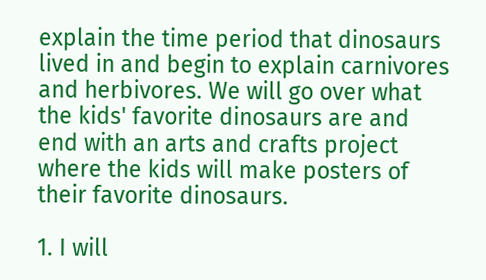explain the time period that dinosaurs lived in and begin to explain carnivores and herbivores. We will go over what the kids' favorite dinosaurs are and end with an arts and crafts project where the kids will make posters of their favorite dinosaurs.

1. I will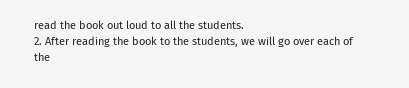read the book out loud to all the students.
2. After reading the book to the students, we will go over each of the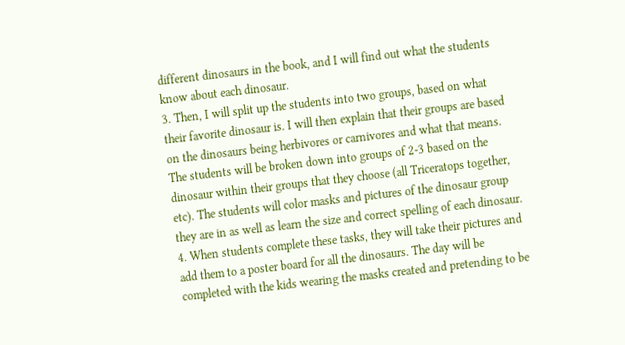different dinosaurs in the book, and I will find out what the students know about each dinosaur.
3. Then, I will split up the students into two groups, based on what their favorite dinosaur is. I will then explain that their groups are based on the dinosaurs being herbivores or carnivores and what that means. The students will be broken down into groups of 2-3 based on the dinosaur within their groups that they choose (all Triceratops together, etc). The students will color masks and pictures of the dinosaur group they are in as well as learn the size and correct spelling of each dinosaur.
4. When students complete these tasks, they will take their pictures and add them to a poster board for all the dinosaurs. The day will be completed with the kids wearing the masks created and pretending to be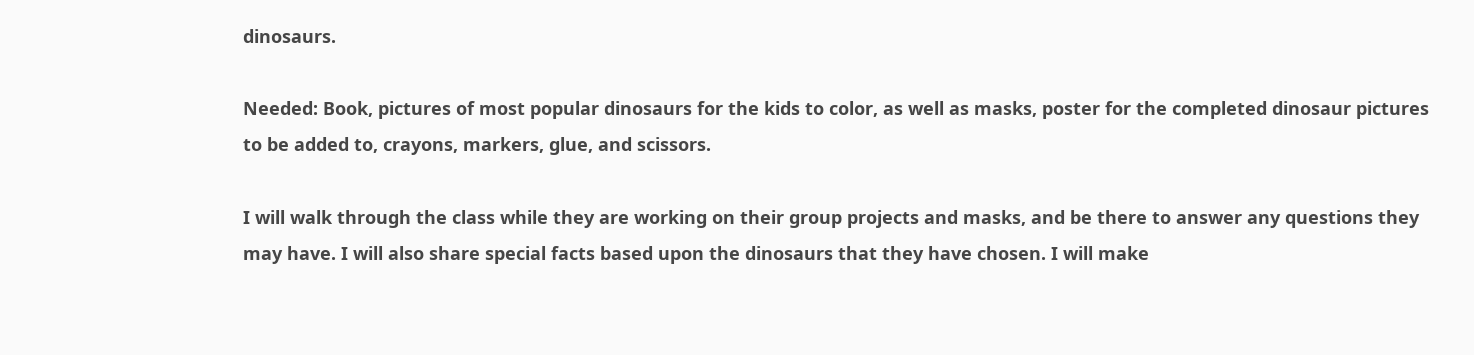dinosaurs.

Needed: Book, pictures of most popular dinosaurs for the kids to color, as well as masks, poster for the completed dinosaur pictures to be added to, crayons, markers, glue, and scissors.

I will walk through the class while they are working on their group projects and masks, and be there to answer any questions they may have. I will also share special facts based upon the dinosaurs that they have chosen. I will make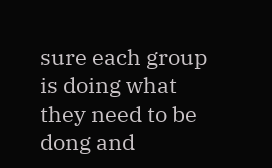sure each group is doing what they need to be dong and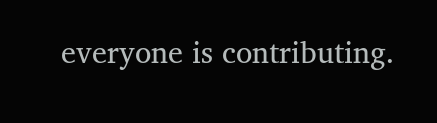everyone is contributing.